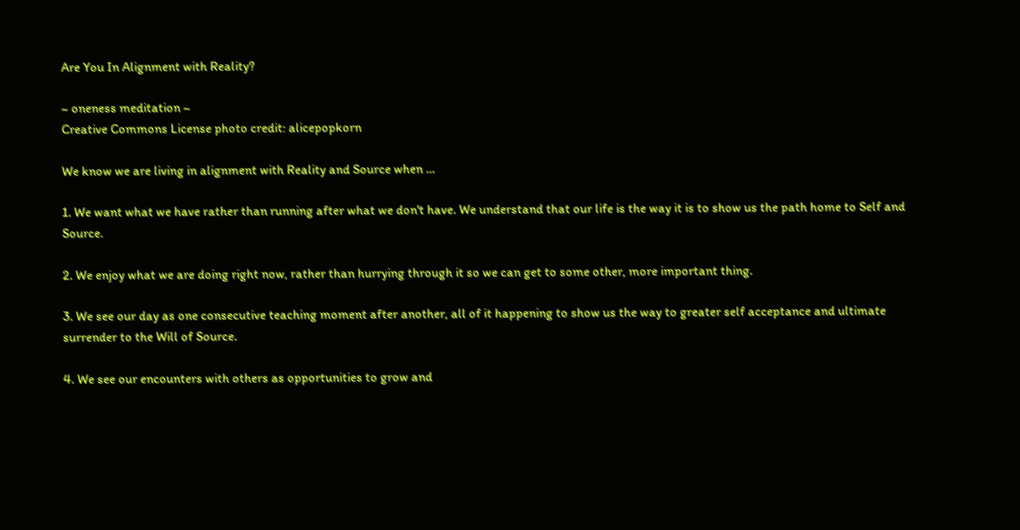Are You In Alignment with Reality?

~ oneness meditation ~
Creative Commons License photo credit: alicepopkorn

We know we are living in alignment with Reality and Source when …

1. We want what we have rather than running after what we don't have. We understand that our life is the way it is to show us the path home to Self and Source.

2. We enjoy what we are doing right now, rather than hurrying through it so we can get to some other, more important thing.

3. We see our day as one consecutive teaching moment after another, all of it happening to show us the way to greater self acceptance and ultimate surrender to the Will of Source.

4. We see our encounters with others as opportunities to grow and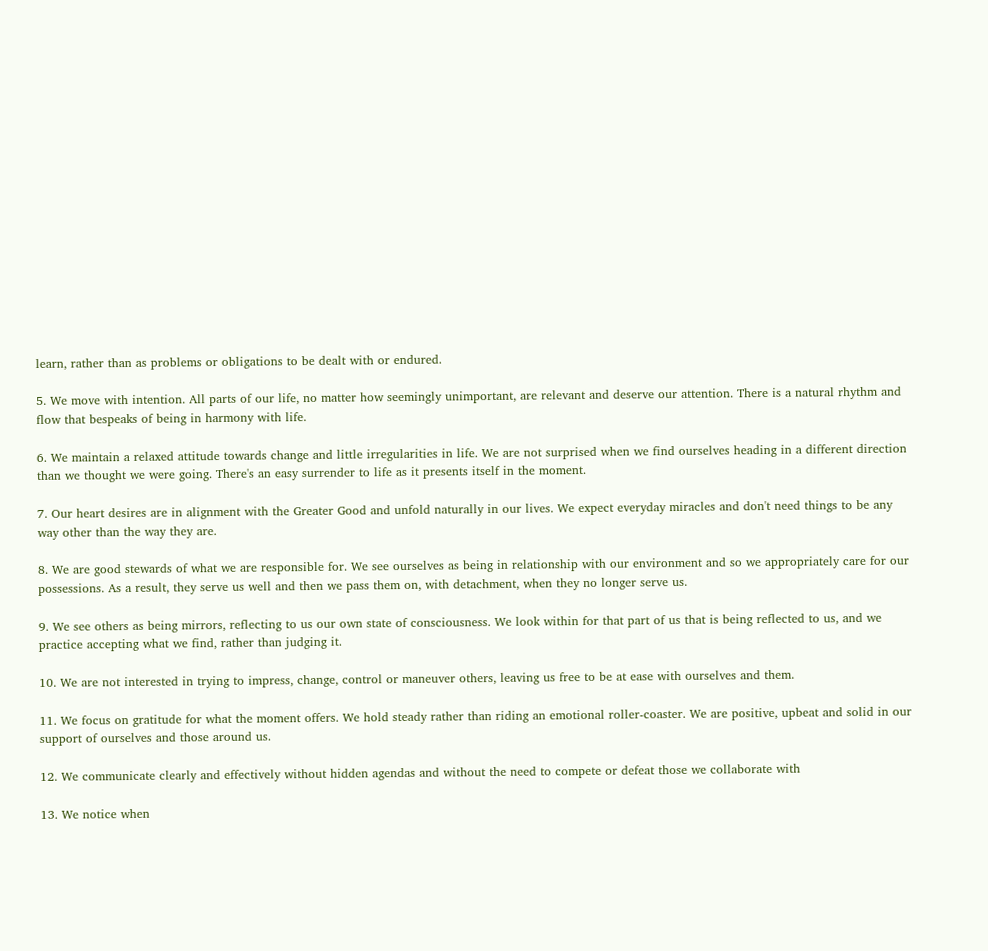learn, rather than as problems or obligations to be dealt with or endured.

5. We move with intention. All parts of our life, no matter how seemingly unimportant, are relevant and deserve our attention. There is a natural rhythm and flow that bespeaks of being in harmony with life.

6. We maintain a relaxed attitude towards change and little irregularities in life. We are not surprised when we find ourselves heading in a different direction than we thought we were going. There's an easy surrender to life as it presents itself in the moment.

7. Our heart desires are in alignment with the Greater Good and unfold naturally in our lives. We expect everyday miracles and don't need things to be any way other than the way they are.

8. We are good stewards of what we are responsible for. We see ourselves as being in relationship with our environment and so we appropriately care for our possessions. As a result, they serve us well and then we pass them on, with detachment, when they no longer serve us.

9. We see others as being mirrors, reflecting to us our own state of consciousness. We look within for that part of us that is being reflected to us, and we practice accepting what we find, rather than judging it.

10. We are not interested in trying to impress, change, control or maneuver others, leaving us free to be at ease with ourselves and them.

11. We focus on gratitude for what the moment offers. We hold steady rather than riding an emotional roller-coaster. We are positive, upbeat and solid in our support of ourselves and those around us.

12. We communicate clearly and effectively without hidden agendas and without the need to compete or defeat those we collaborate with

13. We notice when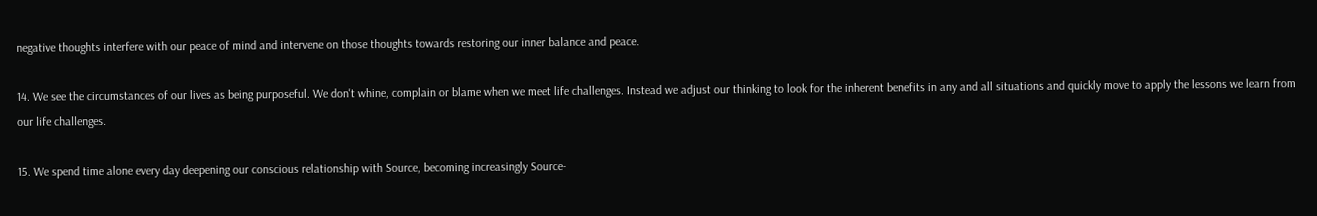negative thoughts interfere with our peace of mind and intervene on those thoughts towards restoring our inner balance and peace.

14. We see the circumstances of our lives as being purposeful. We don't whine, complain or blame when we meet life challenges. Instead we adjust our thinking to look for the inherent benefits in any and all situations and quickly move to apply the lessons we learn from our life challenges.

15. We spend time alone every day deepening our conscious relationship with Source, becoming increasingly Source-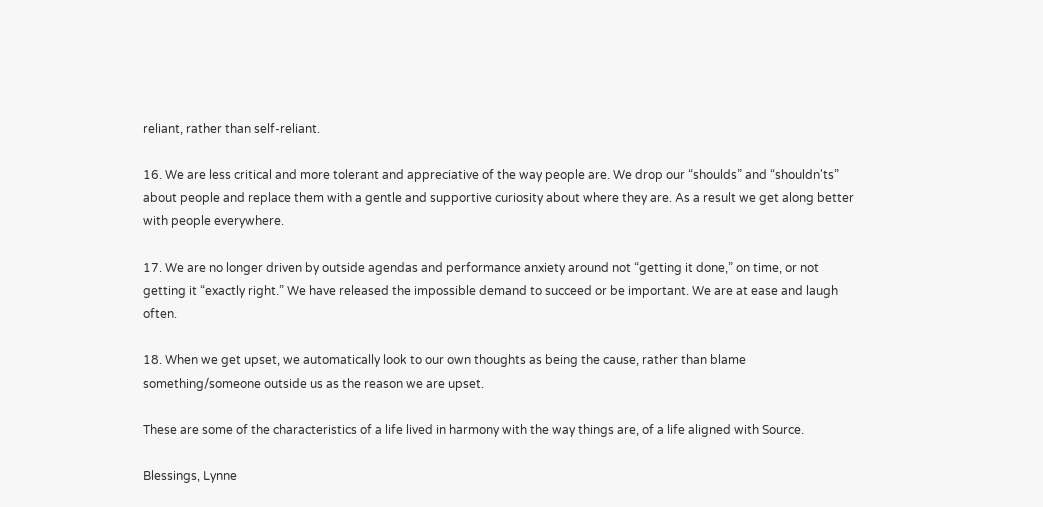reliant, rather than self-reliant.

16. We are less critical and more tolerant and appreciative of the way people are. We drop our “shoulds” and “shouldn'ts” about people and replace them with a gentle and supportive curiosity about where they are. As a result we get along better with people everywhere.

17. We are no longer driven by outside agendas and performance anxiety around not “getting it done,” on time, or not getting it “exactly right.” We have released the impossible demand to succeed or be important. We are at ease and laugh often.

18. When we get upset, we automatically look to our own thoughts as being the cause, rather than blame something/someone outside us as the reason we are upset.

These are some of the characteristics of a life lived in harmony with the way things are, of a life aligned with Source.

Blessings, Lynne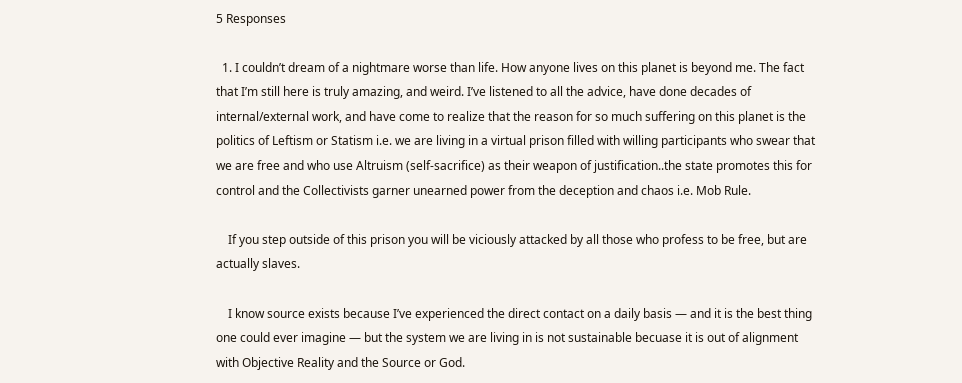5 Responses

  1. I couldn’t dream of a nightmare worse than life. How anyone lives on this planet is beyond me. The fact that I’m still here is truly amazing, and weird. I’ve listened to all the advice, have done decades of internal/external work, and have come to realize that the reason for so much suffering on this planet is the politics of Leftism or Statism i.e. we are living in a virtual prison filled with willing participants who swear that we are free and who use Altruism (self-sacrifice) as their weapon of justification..the state promotes this for control and the Collectivists garner unearned power from the deception and chaos i.e. Mob Rule.

    If you step outside of this prison you will be viciously attacked by all those who profess to be free, but are actually slaves.

    I know source exists because I’ve experienced the direct contact on a daily basis — and it is the best thing one could ever imagine — but the system we are living in is not sustainable becuase it is out of alignment with Objective Reality and the Source or God.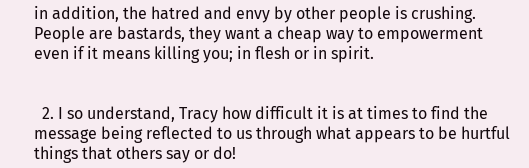in addition, the hatred and envy by other people is crushing. People are bastards, they want a cheap way to empowerment even if it means killing you; in flesh or in spirit.


  2. I so understand, Tracy how difficult it is at times to find the message being reflected to us through what appears to be hurtful things that others say or do!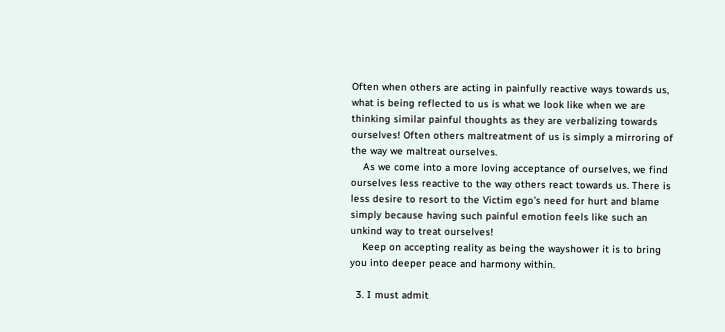Often when others are acting in painfully reactive ways towards us, what is being reflected to us is what we look like when we are thinking similar painful thoughts as they are verbalizing towards ourselves! Often others maltreatment of us is simply a mirroring of the way we maltreat ourselves.
    As we come into a more loving acceptance of ourselves, we find ourselves less reactive to the way others react towards us. There is less desire to resort to the Victim ego’s need for hurt and blame simply because having such painful emotion feels like such an unkind way to treat ourselves!
    Keep on accepting reality as being the wayshower it is to bring you into deeper peace and harmony within.

  3. I must admit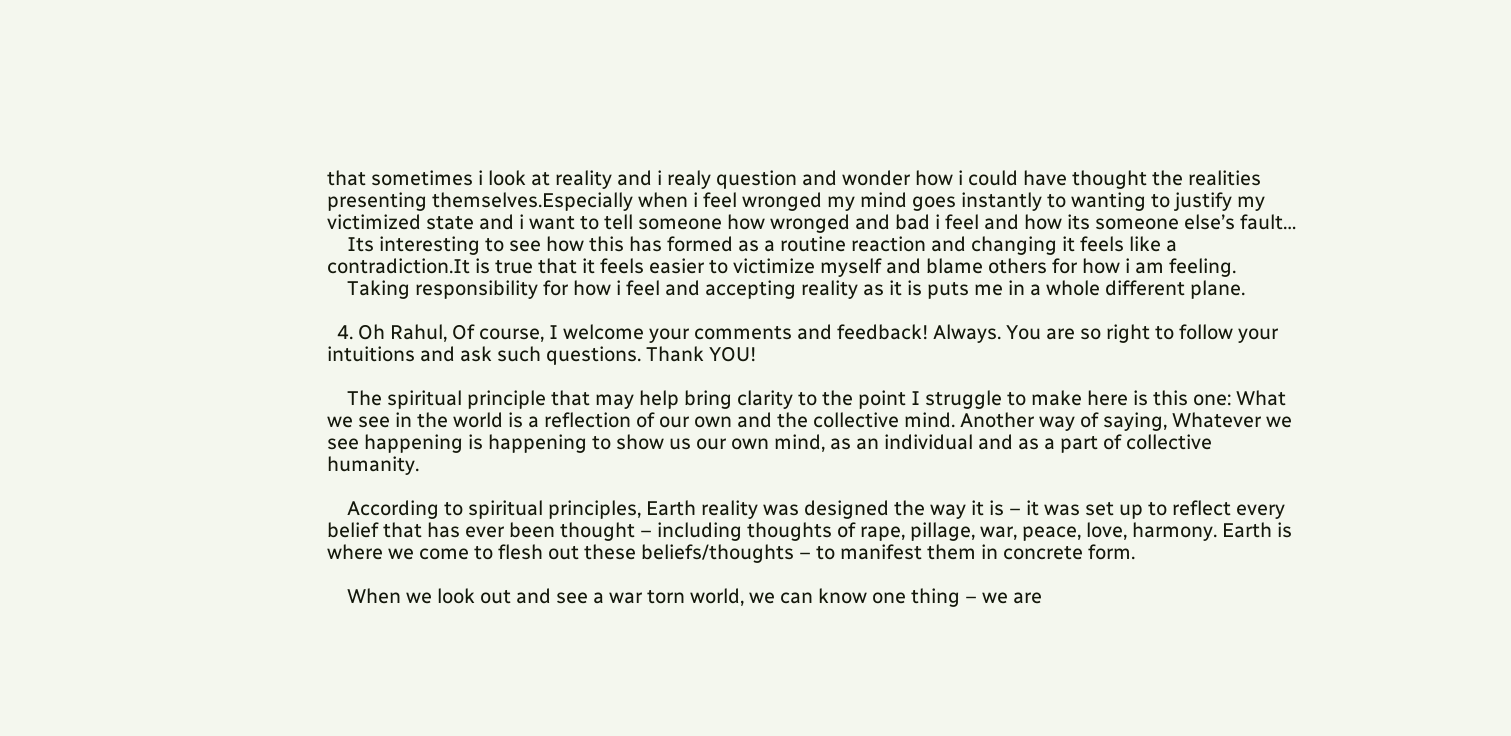that sometimes i look at reality and i realy question and wonder how i could have thought the realities presenting themselves.Especially when i feel wronged my mind goes instantly to wanting to justify my victimized state and i want to tell someone how wronged and bad i feel and how its someone else’s fault…
    Its interesting to see how this has formed as a routine reaction and changing it feels like a contradiction.It is true that it feels easier to victimize myself and blame others for how i am feeling.
    Taking responsibility for how i feel and accepting reality as it is puts me in a whole different plane.

  4. Oh Rahul, Of course, I welcome your comments and feedback! Always. You are so right to follow your intuitions and ask such questions. Thank YOU!

    The spiritual principle that may help bring clarity to the point I struggle to make here is this one: What we see in the world is a reflection of our own and the collective mind. Another way of saying, Whatever we see happening is happening to show us our own mind, as an individual and as a part of collective humanity.

    According to spiritual principles, Earth reality was designed the way it is – it was set up to reflect every belief that has ever been thought – including thoughts of rape, pillage, war, peace, love, harmony. Earth is where we come to flesh out these beliefs/thoughts – to manifest them in concrete form.

    When we look out and see a war torn world, we can know one thing – we are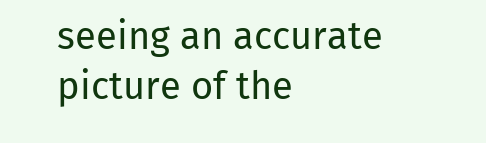seeing an accurate picture of the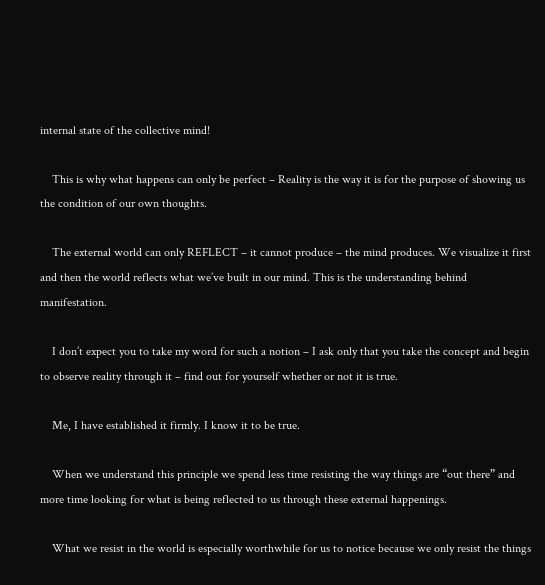internal state of the collective mind!

    This is why what happens can only be perfect – Reality is the way it is for the purpose of showing us the condition of our own thoughts.

    The external world can only REFLECT – it cannot produce – the mind produces. We visualize it first and then the world reflects what we’ve built in our mind. This is the understanding behind manifestation.

    I don’t expect you to take my word for such a notion – I ask only that you take the concept and begin to observe reality through it – find out for yourself whether or not it is true.

    Me, I have established it firmly. I know it to be true.

    When we understand this principle we spend less time resisting the way things are “out there” and more time looking for what is being reflected to us through these external happenings.

    What we resist in the world is especially worthwhile for us to notice because we only resist the things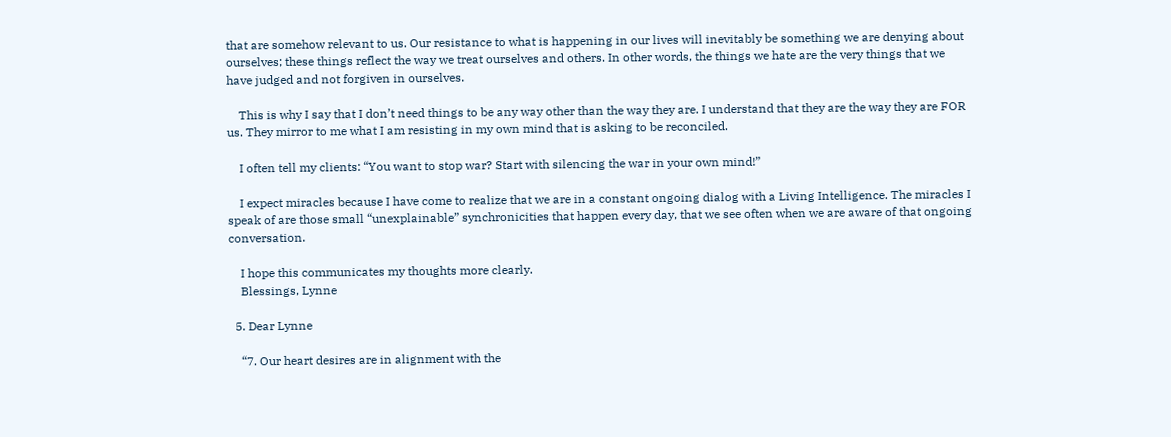that are somehow relevant to us. Our resistance to what is happening in our lives will inevitably be something we are denying about ourselves; these things reflect the way we treat ourselves and others. In other words, the things we hate are the very things that we have judged and not forgiven in ourselves.

    This is why I say that I don’t need things to be any way other than the way they are. I understand that they are the way they are FOR us. They mirror to me what I am resisting in my own mind that is asking to be reconciled.

    I often tell my clients: “You want to stop war? Start with silencing the war in your own mind!”

    I expect miracles because I have come to realize that we are in a constant ongoing dialog with a Living Intelligence. The miracles I speak of are those small “unexplainable” synchronicities that happen every day, that we see often when we are aware of that ongoing conversation.

    I hope this communicates my thoughts more clearly.
    Blessings, Lynne

  5. Dear Lynne

    “7. Our heart desires are in alignment with the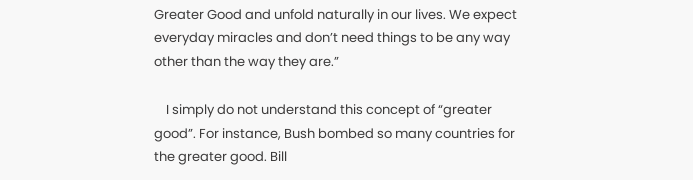Greater Good and unfold naturally in our lives. We expect everyday miracles and don’t need things to be any way other than the way they are.”

    I simply do not understand this concept of “greater good”. For instance, Bush bombed so many countries for the greater good. Bill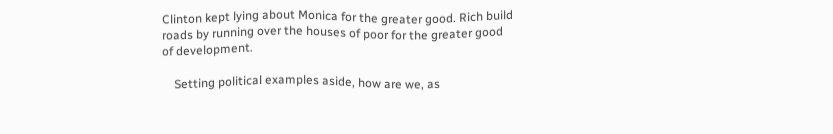Clinton kept lying about Monica for the greater good. Rich build roads by running over the houses of poor for the greater good of development.

    Setting political examples aside, how are we, as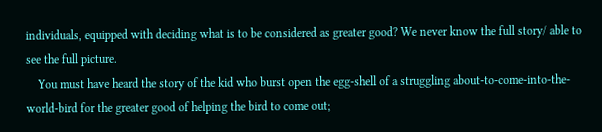individuals, equipped with deciding what is to be considered as greater good? We never know the full story/ able to see the full picture.
    You must have heard the story of the kid who burst open the egg-shell of a struggling about-to-come-into-the-world-bird for the greater good of helping the bird to come out;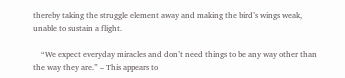thereby taking the struggle element away and making the bird’s wings weak, unable to sustain a flight.

    “We expect everyday miracles and don’t need things to be any way other than the way they are.” – This appears to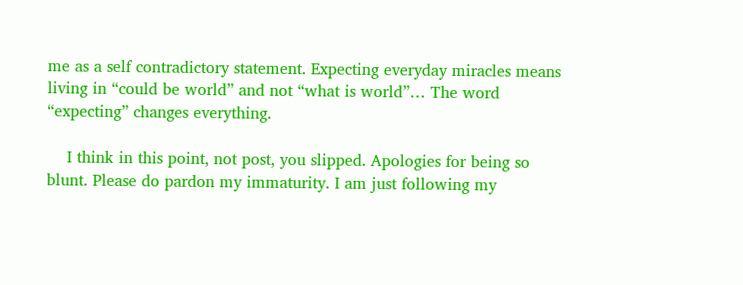me as a self contradictory statement. Expecting everyday miracles means living in “could be world” and not “what is world”… The word “expecting” changes everything.

    I think in this point, not post, you slipped. Apologies for being so blunt. Please do pardon my immaturity. I am just following my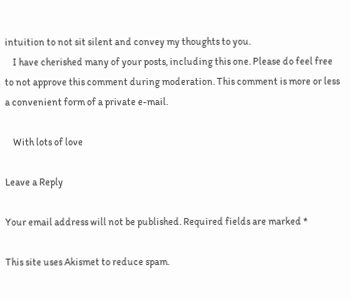intuition to not sit silent and convey my thoughts to you.
    I have cherished many of your posts, including this one. Please do feel free to not approve this comment during moderation. This comment is more or less a convenient form of a private e-mail.

    With lots of love

Leave a Reply

Your email address will not be published. Required fields are marked *

This site uses Akismet to reduce spam.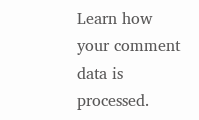Learn how your comment data is processed.